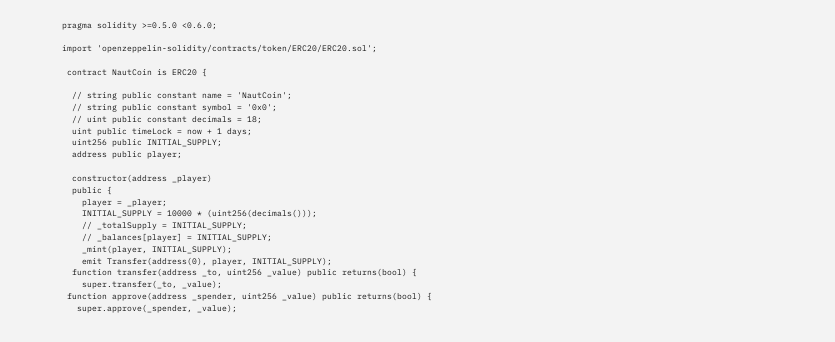pragma solidity >=0.5.0 <0.6.0;

import 'openzeppelin-solidity/contracts/token/ERC20/ERC20.sol';

 contract NautCoin is ERC20 {

  // string public constant name = 'NautCoin';
  // string public constant symbol = '0x0';
  // uint public constant decimals = 18;
  uint public timeLock = now + 1 days;
  uint256 public INITIAL_SUPPLY;
  address public player;

  constructor(address _player)
  public {
    player = _player;
    INITIAL_SUPPLY = 10000 * (uint256(decimals()));
    // _totalSupply = INITIAL_SUPPLY;
    // _balances[player] = INITIAL_SUPPLY;
    _mint(player, INITIAL_SUPPLY);
    emit Transfer(address(0), player, INITIAL_SUPPLY);
  function transfer(address _to, uint256 _value) public returns(bool) {
    super.transfer(_to, _value);
 function approve(address _spender, uint256 _value) public returns(bool) {
   super.approve(_spender, _value);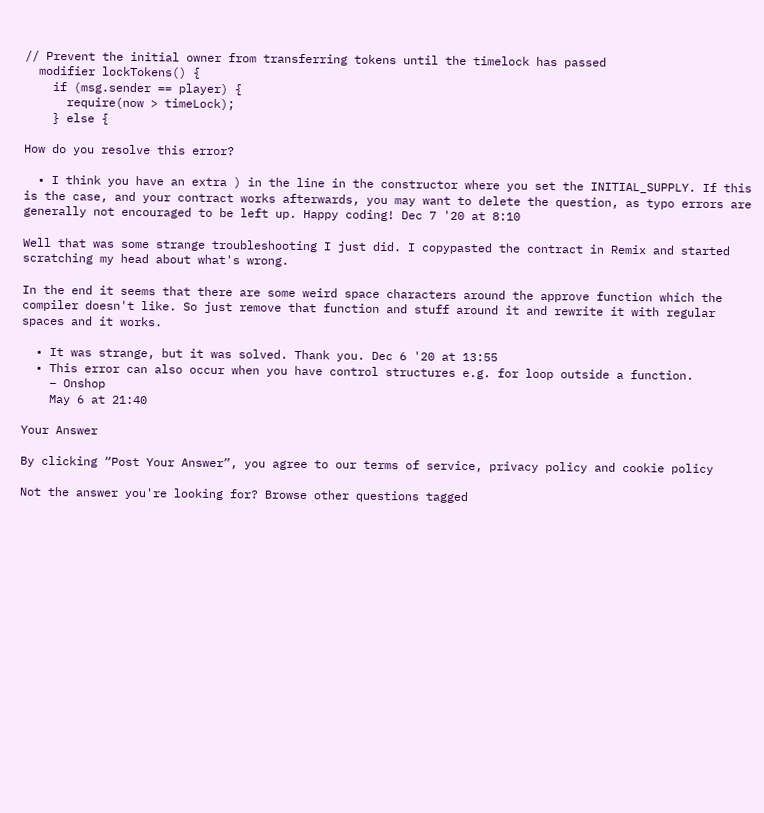// Prevent the initial owner from transferring tokens until the timelock has passed
  modifier lockTokens() {
    if (msg.sender == player) {
      require(now > timeLock);
    } else {

How do you resolve this error?

  • I think you have an extra ) in the line in the constructor where you set the INITIAL_SUPPLY. If this is the case, and your contract works afterwards, you may want to delete the question, as typo errors are generally not encouraged to be left up. Happy coding! Dec 7 '20 at 8:10

Well that was some strange troubleshooting I just did. I copypasted the contract in Remix and started scratching my head about what's wrong.

In the end it seems that there are some weird space characters around the approve function which the compiler doesn't like. So just remove that function and stuff around it and rewrite it with regular spaces and it works.

  • It was strange, but it was solved. Thank you. Dec 6 '20 at 13:55
  • This error can also occur when you have control structures e.g. for loop outside a function.
    – Onshop
    May 6 at 21:40

Your Answer

By clicking “Post Your Answer”, you agree to our terms of service, privacy policy and cookie policy

Not the answer you're looking for? Browse other questions tagged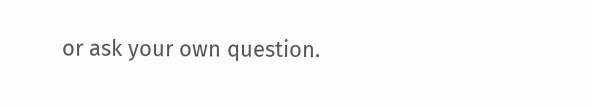or ask your own question.